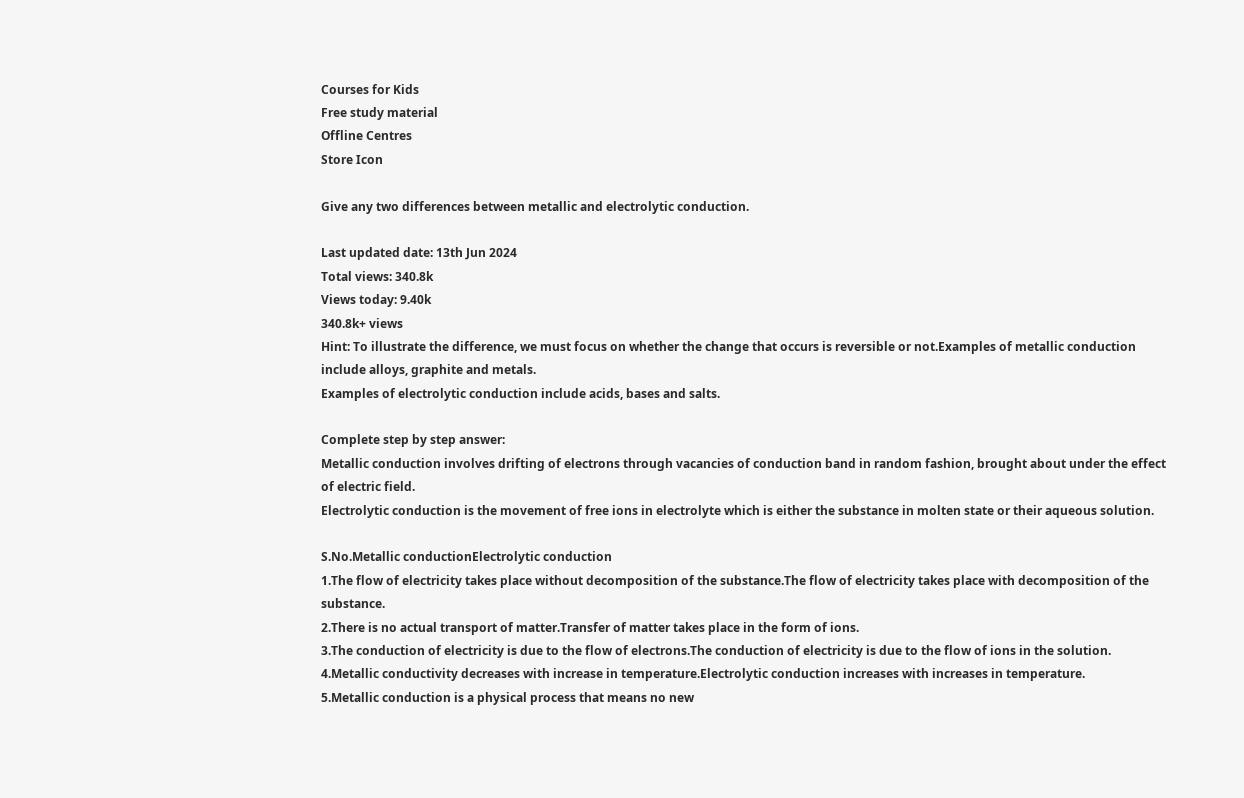Courses for Kids
Free study material
Offline Centres
Store Icon

Give any two differences between metallic and electrolytic conduction.

Last updated date: 13th Jun 2024
Total views: 340.8k
Views today: 9.40k
340.8k+ views
Hint: To illustrate the difference, we must focus on whether the change that occurs is reversible or not.Examples of metallic conduction include alloys, graphite and metals.
Examples of electrolytic conduction include acids, bases and salts.

Complete step by step answer:
Metallic conduction involves drifting of electrons through vacancies of conduction band in random fashion, brought about under the effect of electric field.
Electrolytic conduction is the movement of free ions in electrolyte which is either the substance in molten state or their aqueous solution.

S.No.Metallic conductionElectrolytic conduction
1.The flow of electricity takes place without decomposition of the substance.The flow of electricity takes place with decomposition of the substance.
2.There is no actual transport of matter.Transfer of matter takes place in the form of ions.
3.The conduction of electricity is due to the flow of electrons.The conduction of electricity is due to the flow of ions in the solution.
4.Metallic conductivity decreases with increase in temperature.Electrolytic conduction increases with increases in temperature.
5.Metallic conduction is a physical process that means no new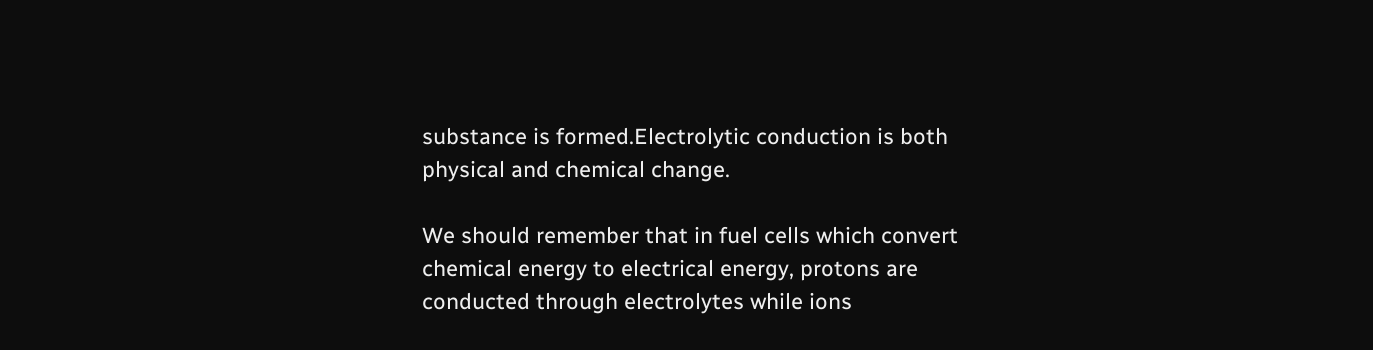substance is formed.Electrolytic conduction is both physical and chemical change.

We should remember that in fuel cells which convert chemical energy to electrical energy, protons are conducted through electrolytes while ions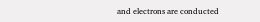and electrons are conducted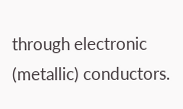through electronic (metallic) conductors.